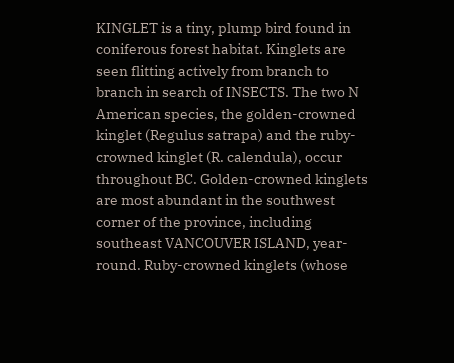KINGLET is a tiny, plump bird found in coniferous forest habitat. Kinglets are seen flitting actively from branch to branch in search of INSECTS. The two N American species, the golden-crowned kinglet (Regulus satrapa) and the ruby-crowned kinglet (R. calendula), occur throughout BC. Golden-crowned kinglets are most abundant in the southwest corner of the province, including southeast VANCOUVER ISLAND, year-round. Ruby-crowned kinglets (whose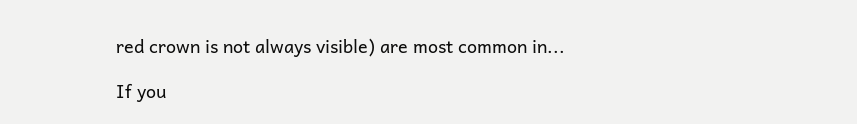red crown is not always visible) are most common in...

If you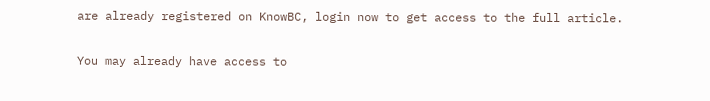are already registered on KnowBC, login now to get access to the full article.

You may already have access to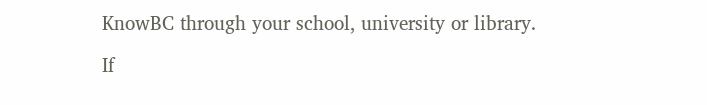KnowBC through your school, university or library.

If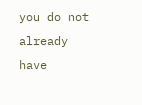you do not already have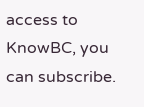access to KnowBC, you can subscribe.